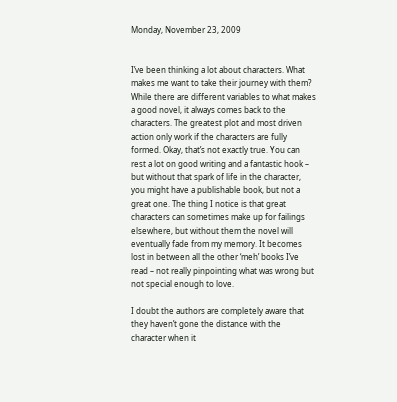Monday, November 23, 2009


I’ve been thinking a lot about characters. What makes me want to take their journey with them? While there are different variables to what makes a good novel, it always comes back to the characters. The greatest plot and most driven action only work if the characters are fully formed. Okay, that’s not exactly true. You can rest a lot on good writing and a fantastic hook – but without that spark of life in the character, you might have a publishable book, but not a great one. The thing I notice is that great characters can sometimes make up for failings elsewhere, but without them the novel will eventually fade from my memory. It becomes lost in between all the other ‘meh’ books I’ve read – not really pinpointing what was wrong but not special enough to love.

I doubt the authors are completely aware that they haven’t gone the distance with the character when it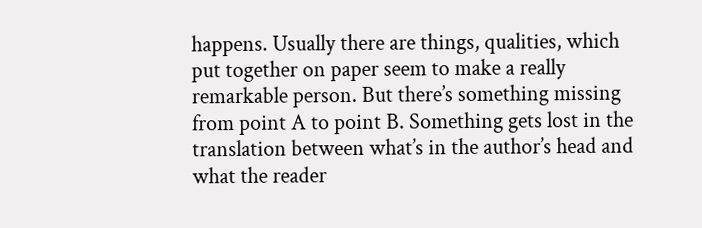happens. Usually there are things, qualities, which put together on paper seem to make a really remarkable person. But there’s something missing from point A to point B. Something gets lost in the translation between what’s in the author’s head and what the reader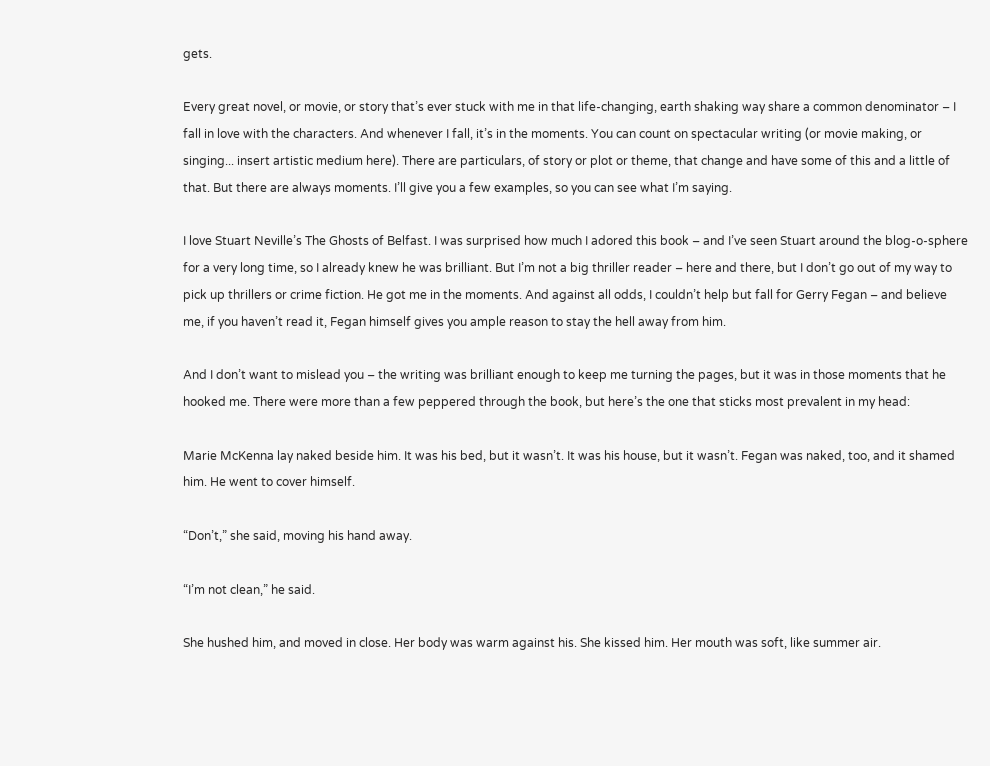gets.

Every great novel, or movie, or story that’s ever stuck with me in that life-changing, earth shaking way share a common denominator – I fall in love with the characters. And whenever I fall, it’s in the moments. You can count on spectacular writing (or movie making, or singing... insert artistic medium here). There are particulars, of story or plot or theme, that change and have some of this and a little of that. But there are always moments. I’ll give you a few examples, so you can see what I’m saying.

I love Stuart Neville’s The Ghosts of Belfast. I was surprised how much I adored this book – and I’ve seen Stuart around the blog-o-sphere for a very long time, so I already knew he was brilliant. But I’m not a big thriller reader – here and there, but I don’t go out of my way to pick up thrillers or crime fiction. He got me in the moments. And against all odds, I couldn’t help but fall for Gerry Fegan – and believe me, if you haven’t read it, Fegan himself gives you ample reason to stay the hell away from him.

And I don’t want to mislead you – the writing was brilliant enough to keep me turning the pages, but it was in those moments that he hooked me. There were more than a few peppered through the book, but here’s the one that sticks most prevalent in my head:

Marie McKenna lay naked beside him. It was his bed, but it wasn’t. It was his house, but it wasn’t. Fegan was naked, too, and it shamed him. He went to cover himself.

“Don’t,” she said, moving his hand away.

“I’m not clean,” he said.

She hushed him, and moved in close. Her body was warm against his. She kissed him. Her mouth was soft, like summer air.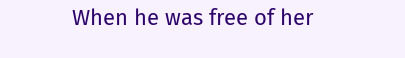When he was free of her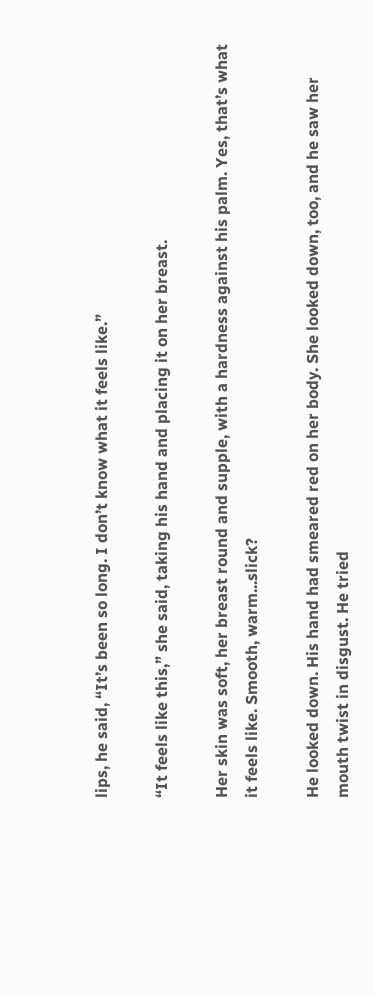lips, he said, “It’s been so long. I don’t know what it feels like.”

“It feels like this,” she said, taking his hand and placing it on her breast.

Her skin was soft, her breast round and supple, with a hardness against his palm. Yes, that’s what it feels like. Smooth, warm...slick?

He looked down. His hand had smeared red on her body. She looked down, too, and he saw her mouth twist in disgust. He tried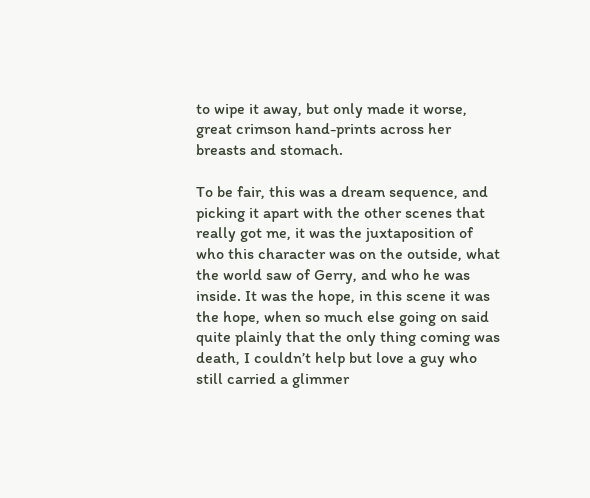to wipe it away, but only made it worse, great crimson hand-prints across her breasts and stomach.

To be fair, this was a dream sequence, and picking it apart with the other scenes that really got me, it was the juxtaposition of who this character was on the outside, what the world saw of Gerry, and who he was inside. It was the hope, in this scene it was the hope, when so much else going on said quite plainly that the only thing coming was death, I couldn’t help but love a guy who still carried a glimmer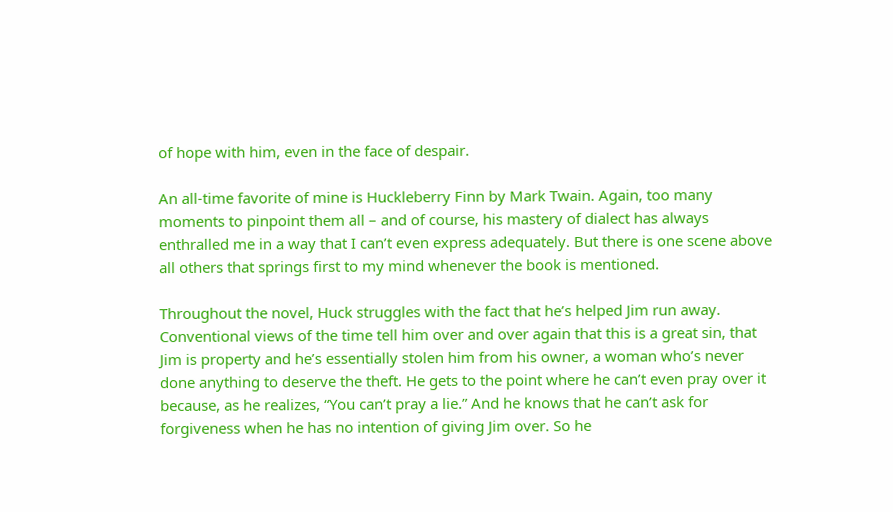of hope with him, even in the face of despair.

An all-time favorite of mine is Huckleberry Finn by Mark Twain. Again, too many moments to pinpoint them all – and of course, his mastery of dialect has always enthralled me in a way that I can’t even express adequately. But there is one scene above all others that springs first to my mind whenever the book is mentioned.

Throughout the novel, Huck struggles with the fact that he’s helped Jim run away. Conventional views of the time tell him over and over again that this is a great sin, that Jim is property and he’s essentially stolen him from his owner, a woman who’s never done anything to deserve the theft. He gets to the point where he can’t even pray over it because, as he realizes, “You can’t pray a lie.” And he knows that he can’t ask for forgiveness when he has no intention of giving Jim over. So he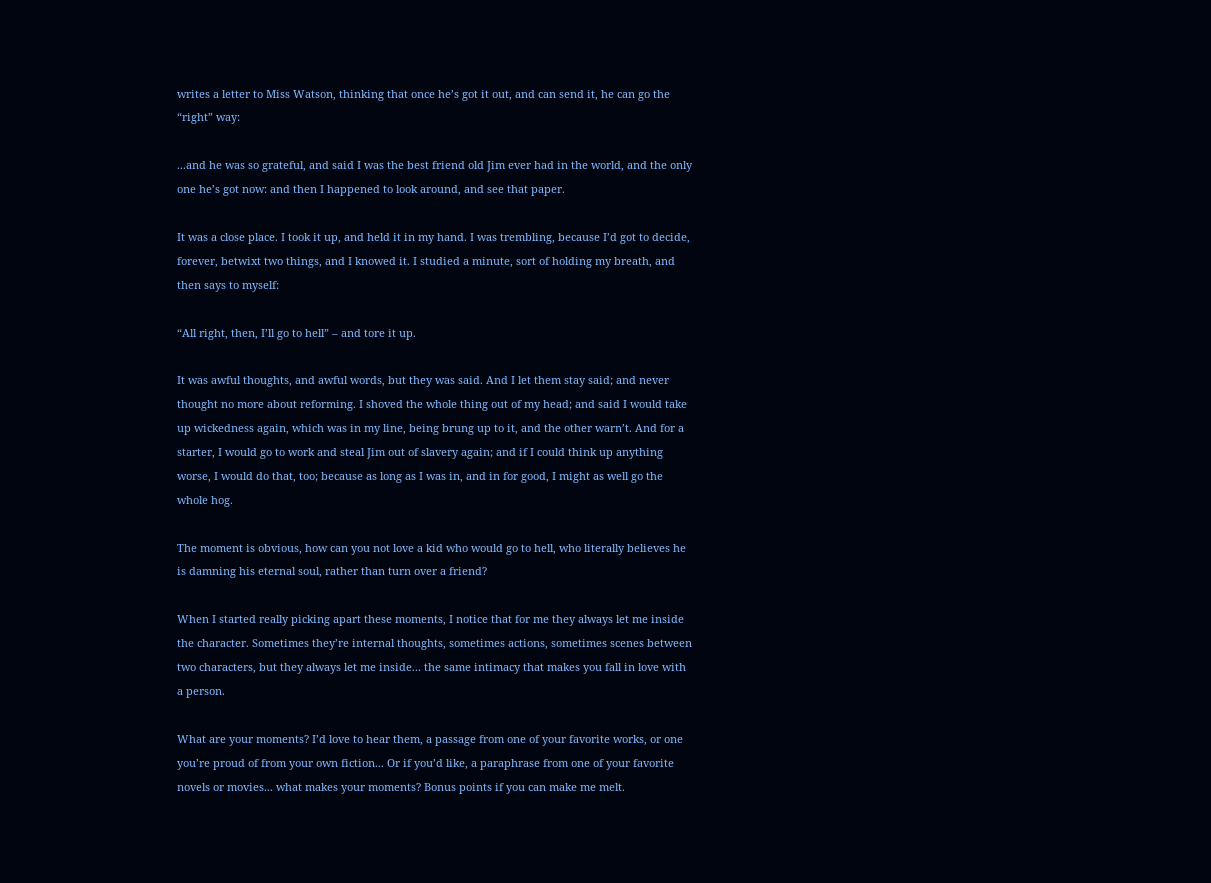writes a letter to Miss Watson, thinking that once he’s got it out, and can send it, he can go the “right” way:

...and he was so grateful, and said I was the best friend old Jim ever had in the world, and the only one he’s got now: and then I happened to look around, and see that paper.

It was a close place. I took it up, and held it in my hand. I was trembling, because I’d got to decide, forever, betwixt two things, and I knowed it. I studied a minute, sort of holding my breath, and then says to myself:

“All right, then, I’ll go to hell” – and tore it up.

It was awful thoughts, and awful words, but they was said. And I let them stay said; and never thought no more about reforming. I shoved the whole thing out of my head; and said I would take up wickedness again, which was in my line, being brung up to it, and the other warn’t. And for a starter, I would go to work and steal Jim out of slavery again; and if I could think up anything worse, I would do that, too; because as long as I was in, and in for good, I might as well go the whole hog.

The moment is obvious, how can you not love a kid who would go to hell, who literally believes he is damning his eternal soul, rather than turn over a friend?

When I started really picking apart these moments, I notice that for me they always let me inside the character. Sometimes they’re internal thoughts, sometimes actions, sometimes scenes between two characters, but they always let me inside... the same intimacy that makes you fall in love with a person.

What are your moments? I’d love to hear them, a passage from one of your favorite works, or one you’re proud of from your own fiction... Or if you’d like, a paraphrase from one of your favorite novels or movies... what makes your moments? Bonus points if you can make me melt.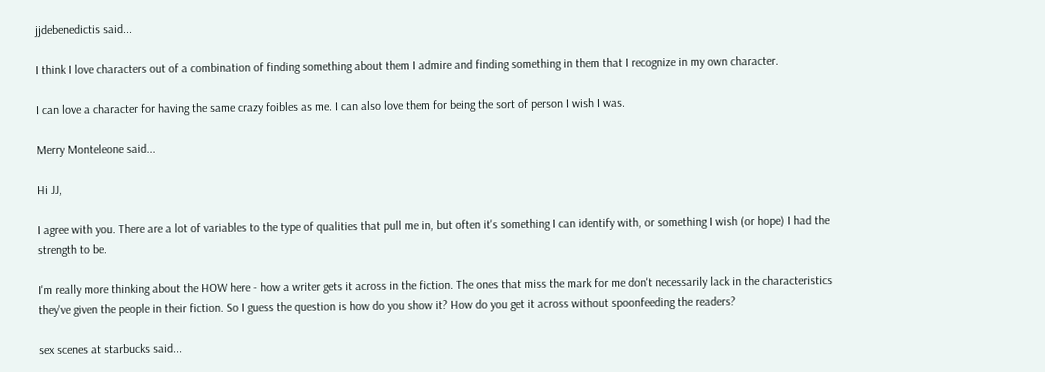jjdebenedictis said...

I think I love characters out of a combination of finding something about them I admire and finding something in them that I recognize in my own character.

I can love a character for having the same crazy foibles as me. I can also love them for being the sort of person I wish I was.

Merry Monteleone said...

Hi JJ,

I agree with you. There are a lot of variables to the type of qualities that pull me in, but often it's something I can identify with, or something I wish (or hope) I had the strength to be.

I'm really more thinking about the HOW here - how a writer gets it across in the fiction. The ones that miss the mark for me don't necessarily lack in the characteristics they've given the people in their fiction. So I guess the question is how do you show it? How do you get it across without spoonfeeding the readers?

sex scenes at starbucks said...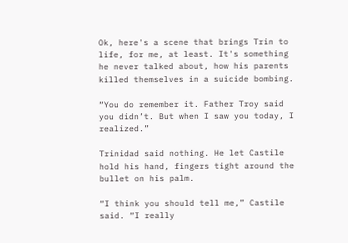Ok, here's a scene that brings Trin to life, for me, at least. It's something he never talked about, how his parents killed themselves in a suicide bombing.

“You do remember it. Father Troy said you didn’t. But when I saw you today, I realized.”

Trinidad said nothing. He let Castile hold his hand, fingers tight around the bullet on his palm.

“I think you should tell me,” Castile said. “I really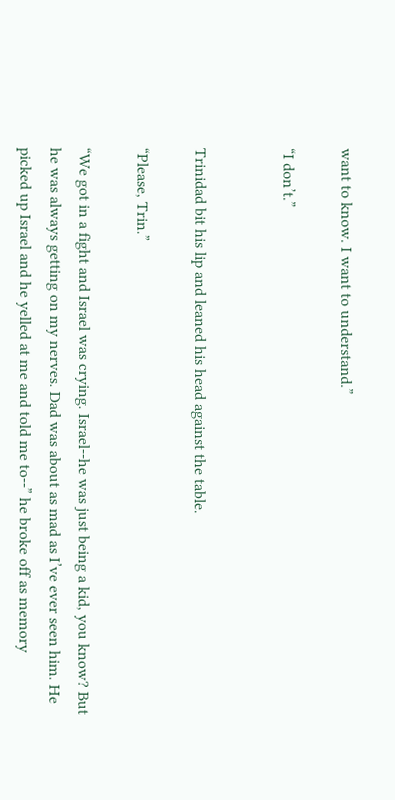want to know. I want to understand.”

“I don’t.”


Trinidad bit his lip and leaned his head against the table.

“Please, Trin.”

“We got in a fight and Israel was crying. Israel--he was just being a kid, you know? But he was always getting on my nerves. Dad was about as mad as I’ve ever seen him. He picked up Israel and he yelled at me and told me to--” he broke off as memory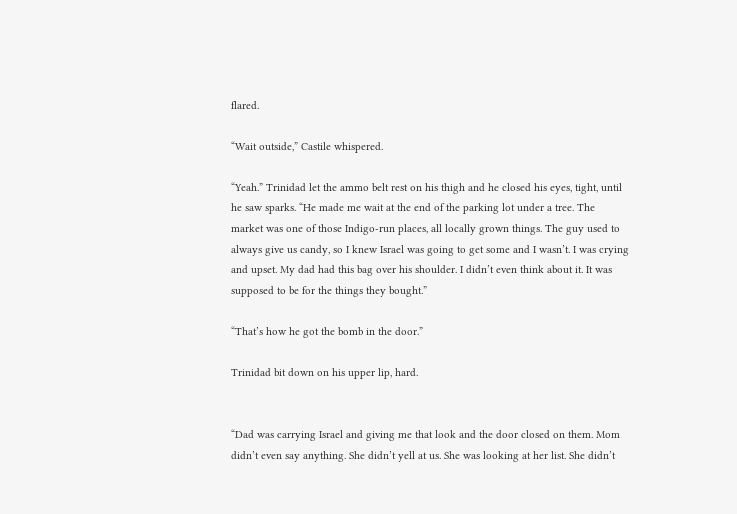flared.

“Wait outside,” Castile whispered.

“Yeah.” Trinidad let the ammo belt rest on his thigh and he closed his eyes, tight, until he saw sparks. “He made me wait at the end of the parking lot under a tree. The market was one of those Indigo-run places, all locally grown things. The guy used to always give us candy, so I knew Israel was going to get some and I wasn’t. I was crying and upset. My dad had this bag over his shoulder. I didn’t even think about it. It was supposed to be for the things they bought.”

“That’s how he got the bomb in the door.”

Trinidad bit down on his upper lip, hard.


“Dad was carrying Israel and giving me that look and the door closed on them. Mom didn’t even say anything. She didn’t yell at us. She was looking at her list. She didn’t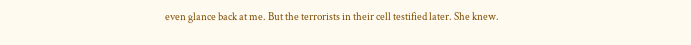even glance back at me. But the terrorists in their cell testified later. She knew.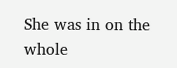She was in on the whole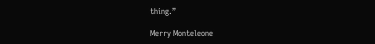thing.”

Merry Monteleone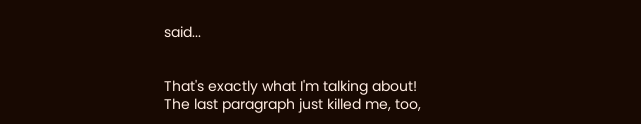said...


That's exactly what I'm talking about! The last paragraph just killed me, too,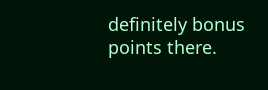definitely bonus points there.